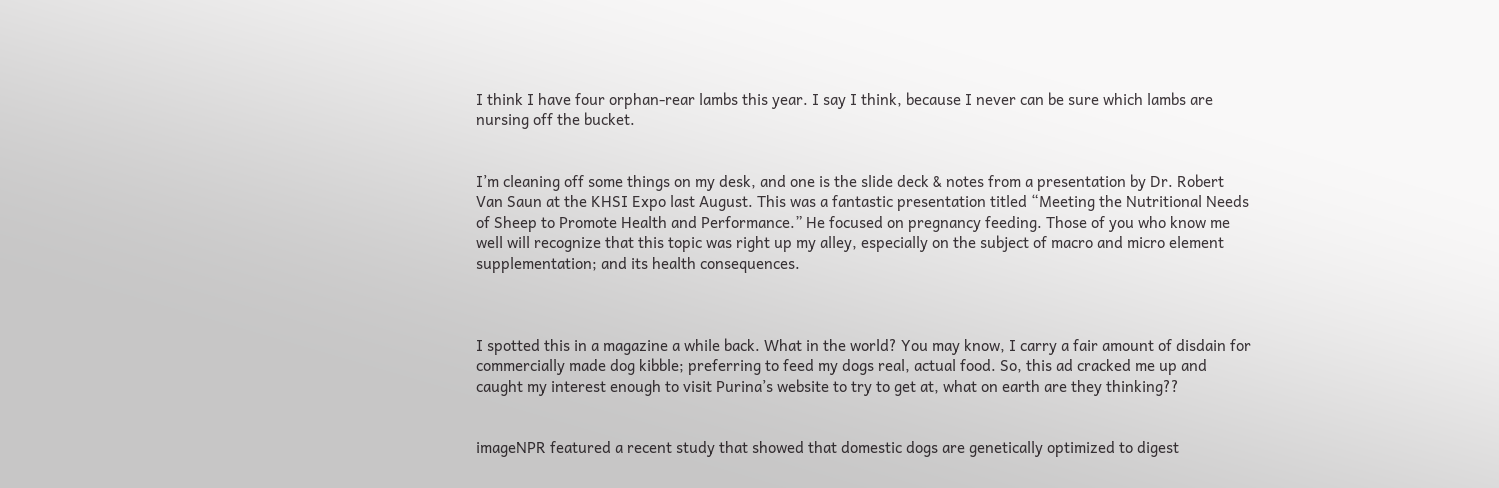I think I have four orphan-rear lambs this year. I say I think, because I never can be sure which lambs are nursing off the bucket.


I’m cleaning off some things on my desk, and one is the slide deck & notes from a presentation by Dr. Robert Van Saun at the KHSI Expo last August. This was a fantastic presentation titled “Meeting the Nutritional Needs of Sheep to Promote Health and Performance.” He focused on pregnancy feeding. Those of you who know me well will recognize that this topic was right up my alley, especially on the subject of macro and micro element supplementation; and its health consequences.



I spotted this in a magazine a while back. What in the world? You may know, I carry a fair amount of disdain for commercially made dog kibble; preferring to feed my dogs real, actual food. So, this ad cracked me up and caught my interest enough to visit Purina’s website to try to get at, what on earth are they thinking??


imageNPR featured a recent study that showed that domestic dogs are genetically optimized to digest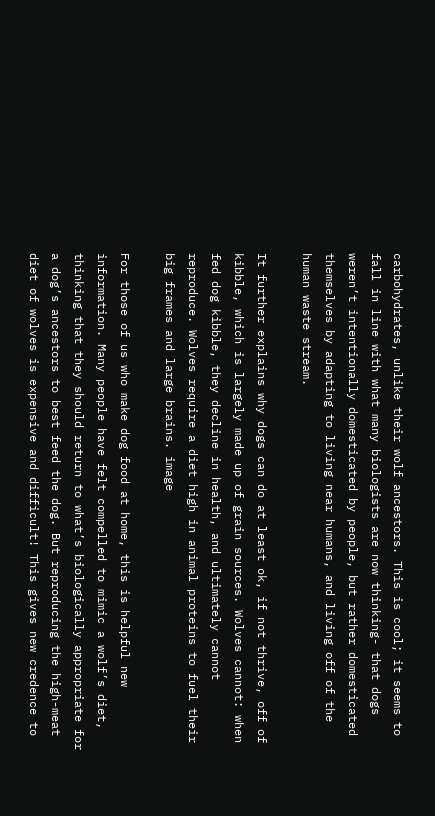carbohydrates, unlike their wolf ancestors. This is cool; it seems to fall in line with what many biologists are now thinking- that dogs weren’t intentionally domesticated by people, but rather domesticated themselves by adapting to living near humans, and living off of the human waste stream.

It further explains why dogs can do at least ok, if not thrive, off of kibble, which is largely made up of grain sources. Wolves cannot: when fed dog kibble, they decline in health, and ultimately cannot reproduce. Wolves require a diet high in animal proteins to fuel their big frames and large brains. image

For those of us who make dog food at home, this is helpful new information. Many people have felt compelled to mimic a wolf’s diet, thinking that they should return to what’s biologically appropriate for a dog’s ancestors to best feed the dog. But reproducing the high-meat diet of wolves is expensive and difficult! This gives new credence to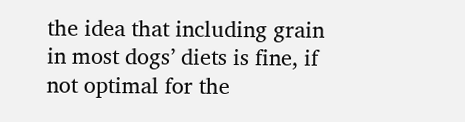the idea that including grain in most dogs’ diets is fine, if not optimal for the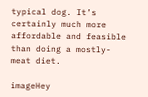typical dog. It’s certainly much more affordable and feasible than doing a mostly-meat diet.

imageHey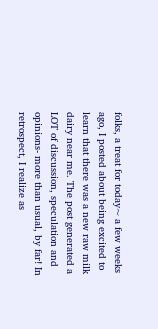folks, a treat for today~ a few weeks ago, I posted about being excited to learn that there was a new raw milk dairy near me. The post generated a LOT of discussion, speculation and opinions- more than usual, by far! In retrospect, I realize as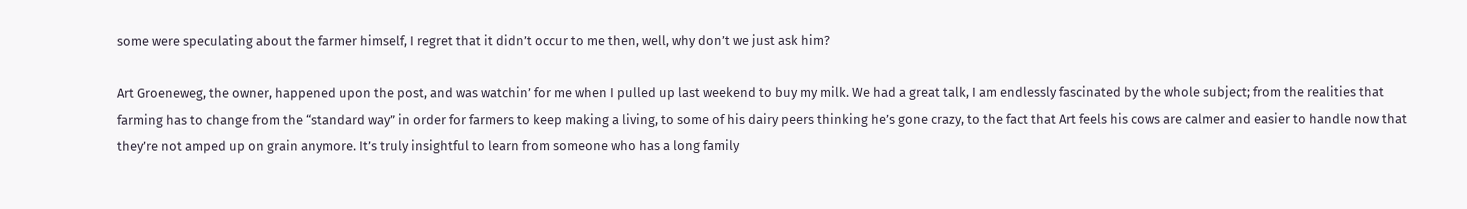some were speculating about the farmer himself, I regret that it didn’t occur to me then, well, why don’t we just ask him?

Art Groeneweg, the owner, happened upon the post, and was watchin’ for me when I pulled up last weekend to buy my milk. We had a great talk, I am endlessly fascinated by the whole subject; from the realities that farming has to change from the “standard way” in order for farmers to keep making a living, to some of his dairy peers thinking he’s gone crazy, to the fact that Art feels his cows are calmer and easier to handle now that they’re not amped up on grain anymore. It’s truly insightful to learn from someone who has a long family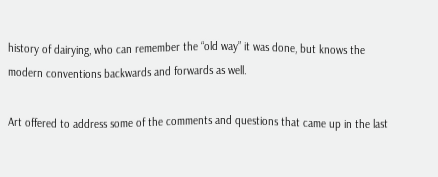history of dairying, who can remember the “old way” it was done, but knows the modern conventions backwards and forwards as well.

Art offered to address some of the comments and questions that came up in the last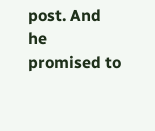post. And he promised to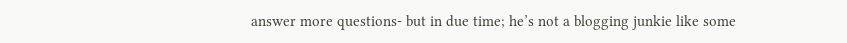answer more questions- but in due time; he’s not a blogging junkie like some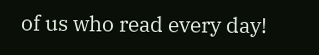of us who read every day!